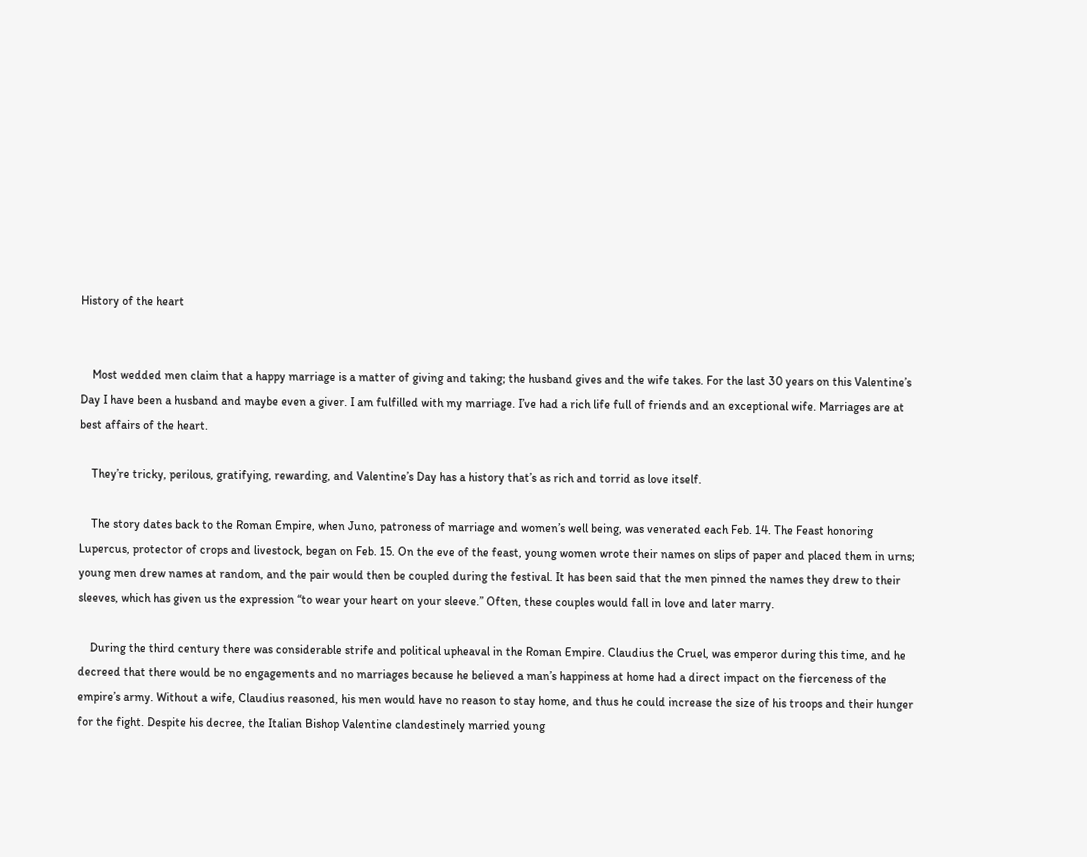History of the heart


    Most wedded men claim that a happy marriage is a matter of giving and taking; the husband gives and the wife takes. For the last 30 years on this Valentine’s Day I have been a husband and maybe even a giver. I am fulfilled with my marriage. I’ve had a rich life full of friends and an exceptional wife. Marriages are at best affairs of the heart.

    They’re tricky, perilous, gratifying, rewarding, and Valentine’s Day has a history that’s as rich and torrid as love itself.

    The story dates back to the Roman Empire, when Juno, patroness of marriage and women’s well being, was venerated each Feb. 14. The Feast honoring Lupercus, protector of crops and livestock, began on Feb. 15. On the eve of the feast, young women wrote their names on slips of paper and placed them in urns; young men drew names at random, and the pair would then be coupled during the festival. It has been said that the men pinned the names they drew to their sleeves, which has given us the expression “to wear your heart on your sleeve.” Often, these couples would fall in love and later marry.

    During the third century there was considerable strife and political upheaval in the Roman Empire. Claudius the Cruel, was emperor during this time, and he decreed that there would be no engagements and no marriages because he believed a man’s happiness at home had a direct impact on the fierceness of the empire’s army. Without a wife, Claudius reasoned, his men would have no reason to stay home, and thus he could increase the size of his troops and their hunger for the fight. Despite his decree, the Italian Bishop Valentine clandestinely married young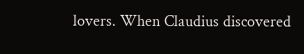lovers. When Claudius discovered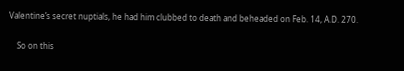Valentine’s secret nuptials, he had him clubbed to death and beheaded on Feb. 14, A.D. 270.

    So on this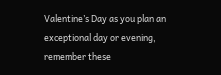Valentine’s Day as you plan an exceptional day or evening, remember these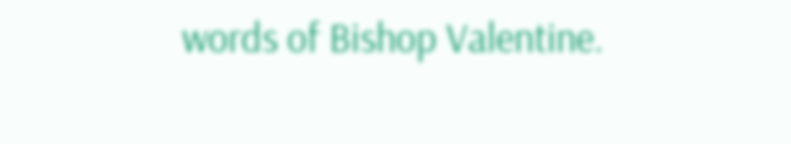words of Bishop Valentine.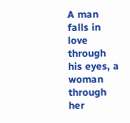A man falls in love through his eyes, a woman through her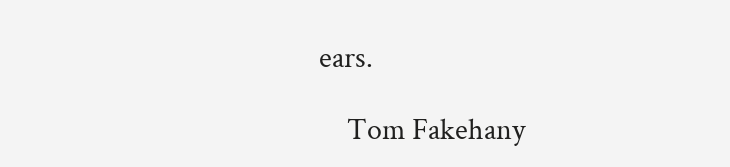ears.

    Tom Fakehany